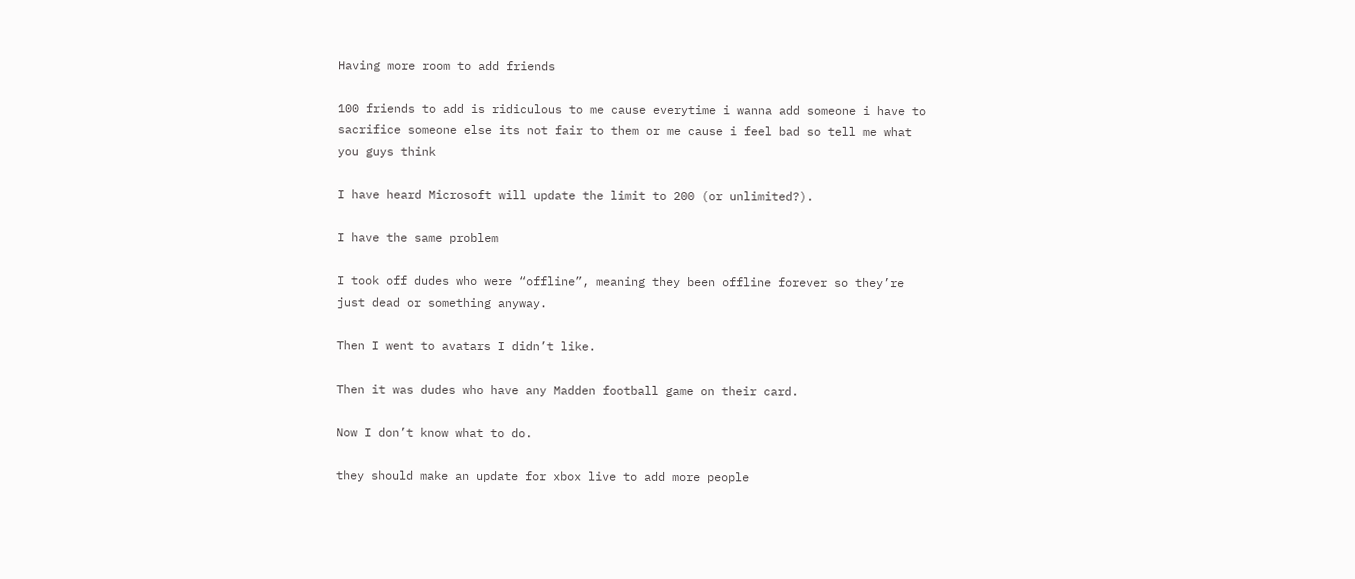Having more room to add friends

100 friends to add is ridiculous to me cause everytime i wanna add someone i have to sacrifice someone else its not fair to them or me cause i feel bad so tell me what you guys think

I have heard Microsoft will update the limit to 200 (or unlimited?).

I have the same problem

I took off dudes who were “offline”, meaning they been offline forever so they’re just dead or something anyway.

Then I went to avatars I didn’t like.

Then it was dudes who have any Madden football game on their card.

Now I don’t know what to do.

they should make an update for xbox live to add more people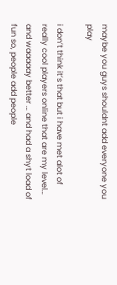maybe you guys shouldnt add everyone you play

i don’t think it’s that but i have met alot of really cool players online that are my level… and waaaaay better … and had a shyt load of fun so, people add people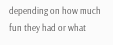depending on how much fun they had or what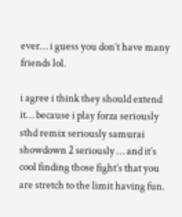ever… i guess you don’t have many friends lol.

i agree i think they should extend it… because i play forza seriously sthd remix seriously samurai showdown 2 seriously … and it’s cool finding those fight’s that you are stretch to the limit having fun.